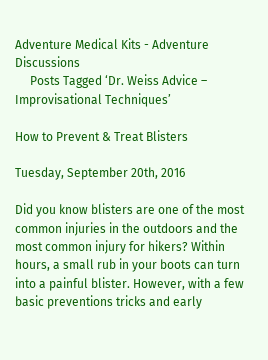Adventure Medical Kits - Adventure Discussions
     Posts Tagged ‘Dr. Weiss Advice – Improvisational Techniques’

How to Prevent & Treat Blisters

Tuesday, September 20th, 2016

Did you know blisters are one of the most common injuries in the outdoors and the most common injury for hikers? Within hours, a small rub in your boots can turn into a painful blister. However, with a few basic preventions tricks and early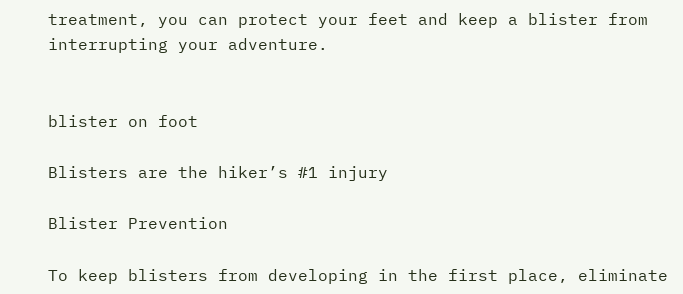treatment, you can protect your feet and keep a blister from interrupting your adventure.


blister on foot

Blisters are the hiker’s #1 injury

Blister Prevention

To keep blisters from developing in the first place, eliminate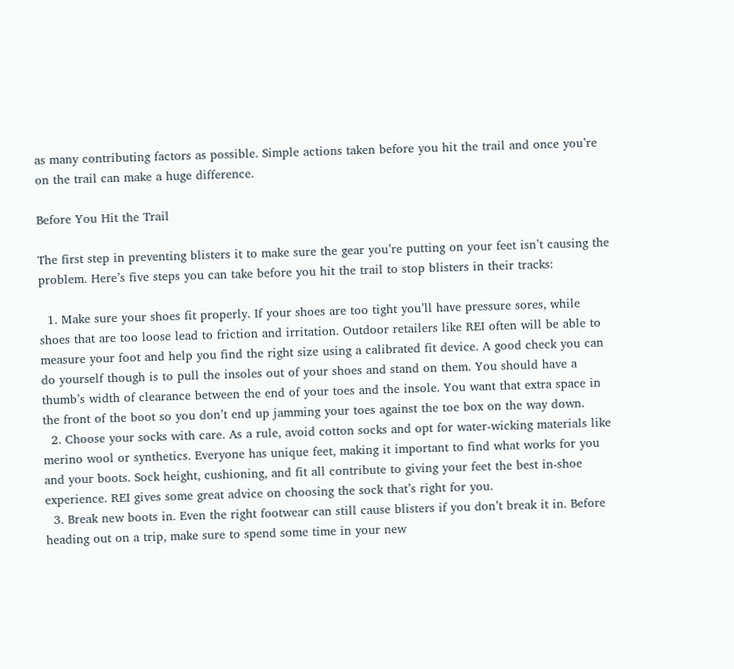as many contributing factors as possible. Simple actions taken before you hit the trail and once you’re on the trail can make a huge difference.

Before You Hit the Trail

The first step in preventing blisters it to make sure the gear you’re putting on your feet isn’t causing the problem. Here’s five steps you can take before you hit the trail to stop blisters in their tracks:

  1. Make sure your shoes fit properly. If your shoes are too tight you’ll have pressure sores, while shoes that are too loose lead to friction and irritation. Outdoor retailers like REI often will be able to measure your foot and help you find the right size using a calibrated fit device. A good check you can do yourself though is to pull the insoles out of your shoes and stand on them. You should have a thumb’s width of clearance between the end of your toes and the insole. You want that extra space in the front of the boot so you don’t end up jamming your toes against the toe box on the way down.
  2. Choose your socks with care. As a rule, avoid cotton socks and opt for water-wicking materials like merino wool or synthetics. Everyone has unique feet, making it important to find what works for you and your boots. Sock height, cushioning, and fit all contribute to giving your feet the best in-shoe experience. REI gives some great advice on choosing the sock that’s right for you.
  3. Break new boots in. Even the right footwear can still cause blisters if you don’t break it in. Before heading out on a trip, make sure to spend some time in your new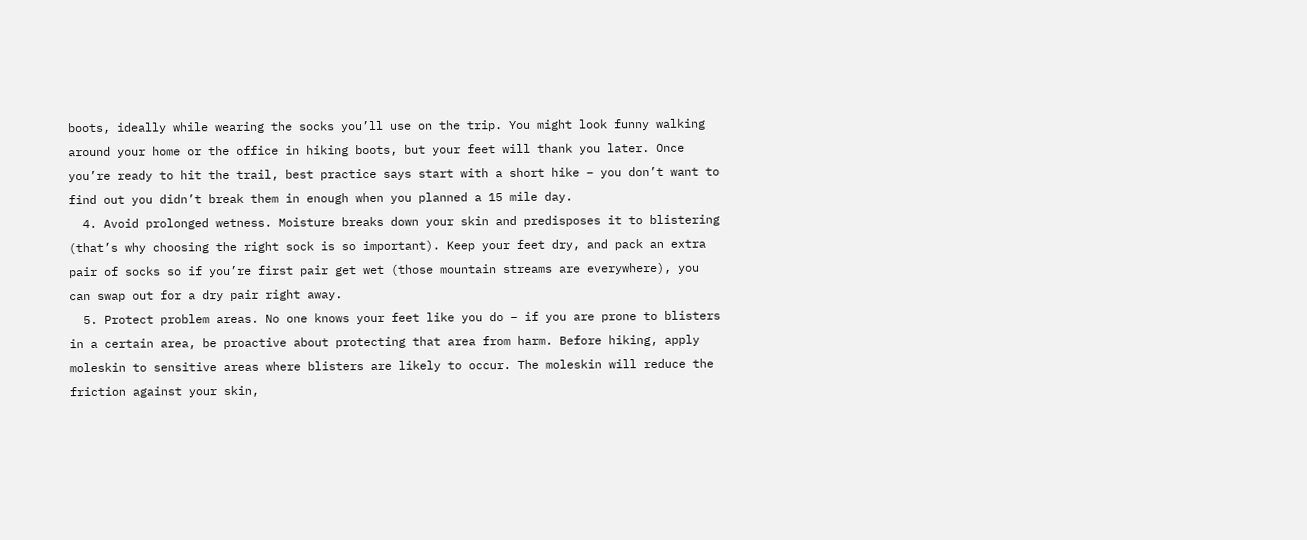boots, ideally while wearing the socks you’ll use on the trip. You might look funny walking around your home or the office in hiking boots, but your feet will thank you later. Once you’re ready to hit the trail, best practice says start with a short hike – you don’t want to find out you didn’t break them in enough when you planned a 15 mile day.
  4. Avoid prolonged wetness. Moisture breaks down your skin and predisposes it to blistering (that’s why choosing the right sock is so important). Keep your feet dry, and pack an extra pair of socks so if you’re first pair get wet (those mountain streams are everywhere), you can swap out for a dry pair right away.
  5. Protect problem areas. No one knows your feet like you do – if you are prone to blisters in a certain area, be proactive about protecting that area from harm. Before hiking, apply moleskin to sensitive areas where blisters are likely to occur. The moleskin will reduce the friction against your skin,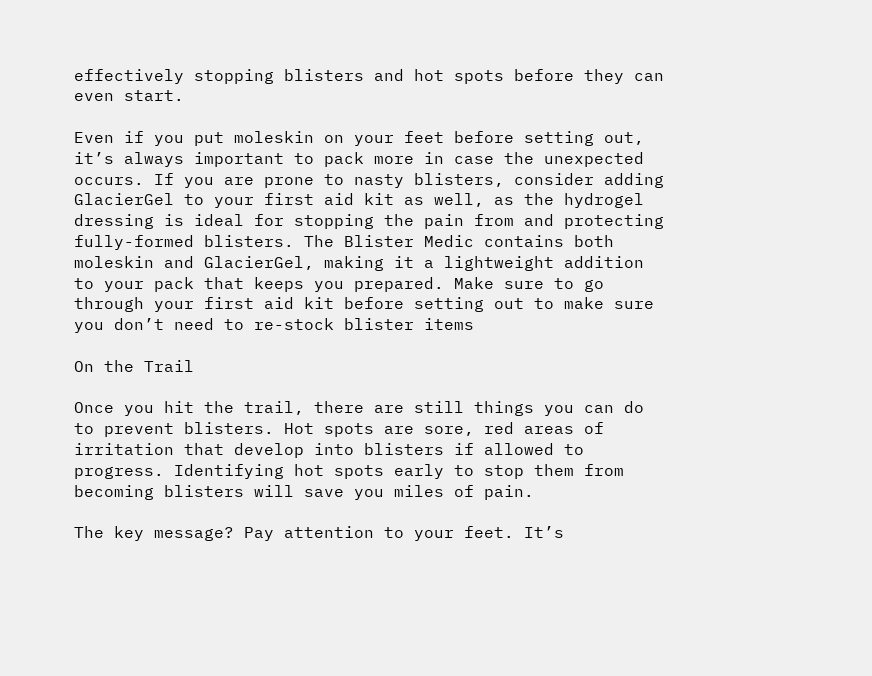effectively stopping blisters and hot spots before they can even start.

Even if you put moleskin on your feet before setting out, it’s always important to pack more in case the unexpected occurs. If you are prone to nasty blisters, consider adding GlacierGel to your first aid kit as well, as the hydrogel dressing is ideal for stopping the pain from and protecting fully-formed blisters. The Blister Medic contains both moleskin and GlacierGel, making it a lightweight addition to your pack that keeps you prepared. Make sure to go through your first aid kit before setting out to make sure you don’t need to re-stock blister items

On the Trail

Once you hit the trail, there are still things you can do to prevent blisters. Hot spots are sore, red areas of irritation that develop into blisters if allowed to progress. Identifying hot spots early to stop them from becoming blisters will save you miles of pain.

The key message? Pay attention to your feet. It’s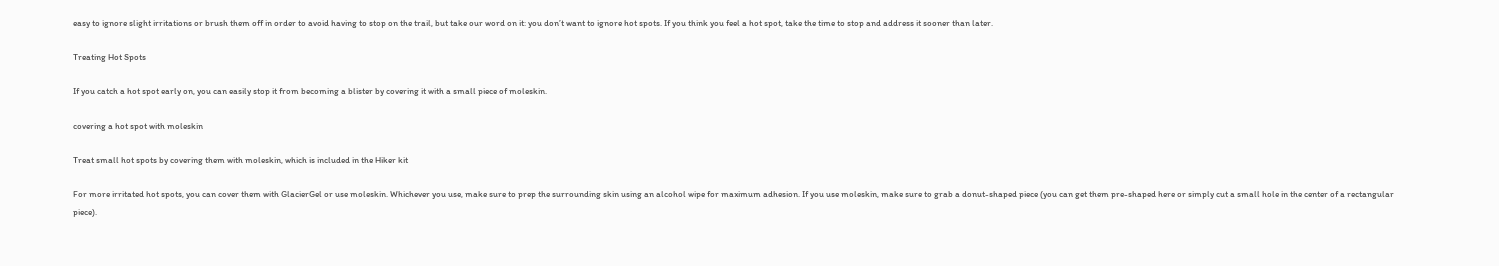easy to ignore slight irritations or brush them off in order to avoid having to stop on the trail, but take our word on it: you don’t want to ignore hot spots. If you think you feel a hot spot, take the time to stop and address it sooner than later.

Treating Hot Spots

If you catch a hot spot early on, you can easily stop it from becoming a blister by covering it with a small piece of moleskin.

covering a hot spot with moleskin

Treat small hot spots by covering them with moleskin, which is included in the Hiker kit

For more irritated hot spots, you can cover them with GlacierGel or use moleskin. Whichever you use, make sure to prep the surrounding skin using an alcohol wipe for maximum adhesion. If you use moleskin, make sure to grab a donut-shaped piece (you can get them pre-shaped here or simply cut a small hole in the center of a rectangular piece).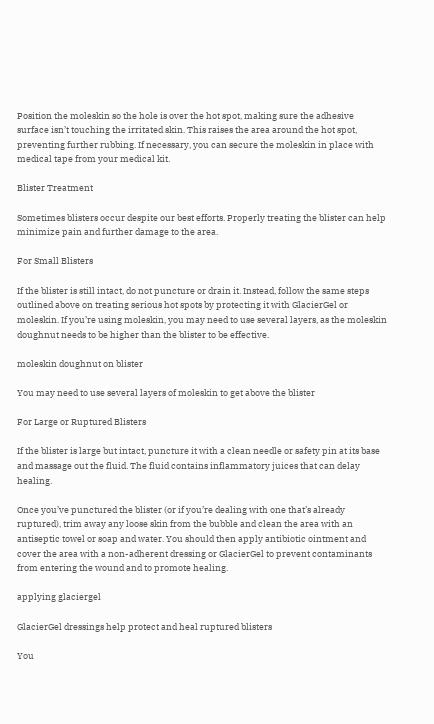Position the moleskin so the hole is over the hot spot, making sure the adhesive surface isn’t touching the irritated skin. This raises the area around the hot spot, preventing further rubbing. If necessary, you can secure the moleskin in place with medical tape from your medical kit.

Blister Treatment

Sometimes blisters occur despite our best efforts. Properly treating the blister can help minimize pain and further damage to the area.

For Small Blisters

If the blister is still intact, do not puncture or drain it. Instead, follow the same steps outlined above on treating serious hot spots by protecting it with GlacierGel or moleskin. If you’re using moleskin, you may need to use several layers, as the moleskin doughnut needs to be higher than the blister to be effective.

moleskin doughnut on blister

You may need to use several layers of moleskin to get above the blister

For Large or Ruptured Blisters

If the blister is large but intact, puncture it with a clean needle or safety pin at its base and massage out the fluid. The fluid contains inflammatory juices that can delay healing.

Once you’ve punctured the blister (or if you’re dealing with one that’s already ruptured), trim away any loose skin from the bubble and clean the area with an antiseptic towel or soap and water. You should then apply antibiotic ointment and cover the area with a non-adherent dressing or GlacierGel to prevent contaminants from entering the wound and to promote healing.

applying glaciergel

GlacierGel dressings help protect and heal ruptured blisters

You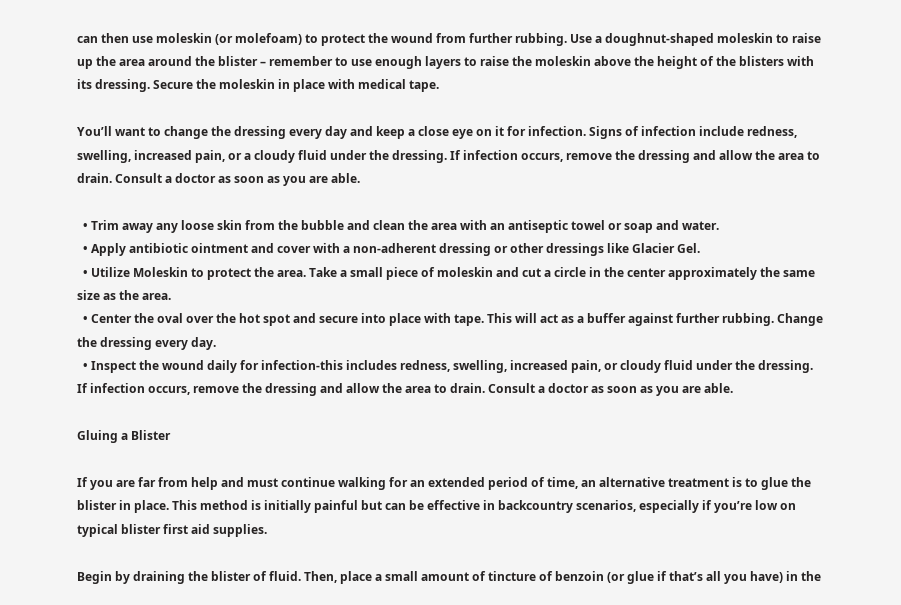can then use moleskin (or molefoam) to protect the wound from further rubbing. Use a doughnut-shaped moleskin to raise up the area around the blister – remember to use enough layers to raise the moleskin above the height of the blisters with its dressing. Secure the moleskin in place with medical tape.

You’ll want to change the dressing every day and keep a close eye on it for infection. Signs of infection include redness, swelling, increased pain, or a cloudy fluid under the dressing. If infection occurs, remove the dressing and allow the area to drain. Consult a doctor as soon as you are able.

  • Trim away any loose skin from the bubble and clean the area with an antiseptic towel or soap and water.
  • Apply antibiotic ointment and cover with a non-adherent dressing or other dressings like Glacier Gel.
  • Utilize Moleskin to protect the area. Take a small piece of moleskin and cut a circle in the center approximately the same size as the area.
  • Center the oval over the hot spot and secure into place with tape. This will act as a buffer against further rubbing. Change the dressing every day.
  • Inspect the wound daily for infection-this includes redness, swelling, increased pain, or cloudy fluid under the dressing. If infection occurs, remove the dressing and allow the area to drain. Consult a doctor as soon as you are able.

Gluing a Blister

If you are far from help and must continue walking for an extended period of time, an alternative treatment is to glue the blister in place. This method is initially painful but can be effective in backcountry scenarios, especially if you’re low on typical blister first aid supplies.

Begin by draining the blister of fluid. Then, place a small amount of tincture of benzoin (or glue if that’s all you have) in the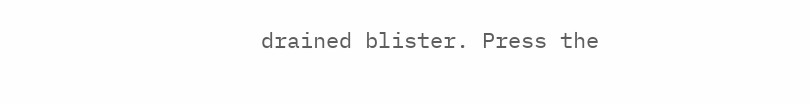drained blister. Press the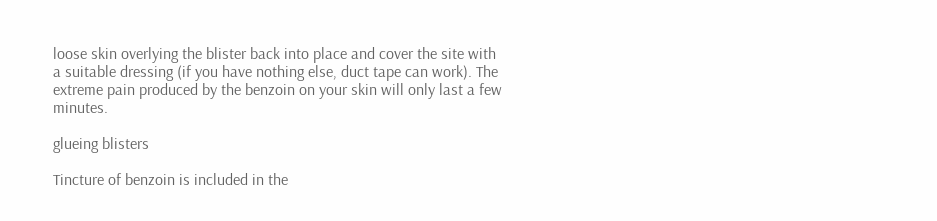loose skin overlying the blister back into place and cover the site with a suitable dressing (if you have nothing else, duct tape can work). The extreme pain produced by the benzoin on your skin will only last a few minutes.

glueing blisters

Tincture of benzoin is included in the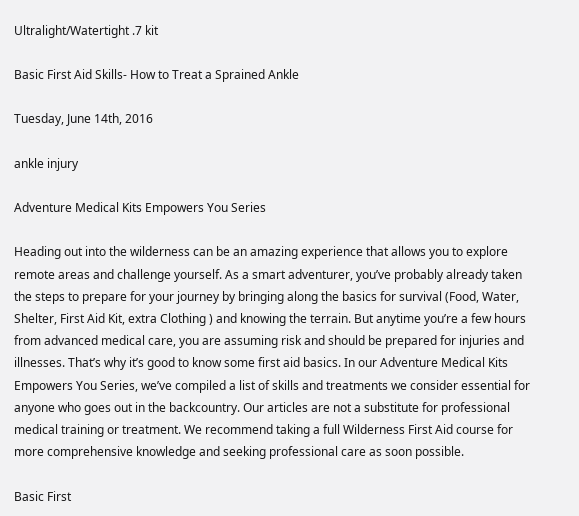Ultralight/Watertight .7 kit

Basic First Aid Skills- How to Treat a Sprained Ankle

Tuesday, June 14th, 2016

ankle injury

Adventure Medical Kits Empowers You Series

Heading out into the wilderness can be an amazing experience that allows you to explore remote areas and challenge yourself. As a smart adventurer, you’ve probably already taken the steps to prepare for your journey by bringing along the basics for survival (Food, Water, Shelter, First Aid Kit, extra Clothing ) and knowing the terrain. But anytime you’re a few hours from advanced medical care, you are assuming risk and should be prepared for injuries and illnesses. That’s why it’s good to know some first aid basics. In our Adventure Medical Kits Empowers You Series, we’ve compiled a list of skills and treatments we consider essential for anyone who goes out in the backcountry. Our articles are not a substitute for professional medical training or treatment. We recommend taking a full Wilderness First Aid course for more comprehensive knowledge and seeking professional care as soon possible.

Basic First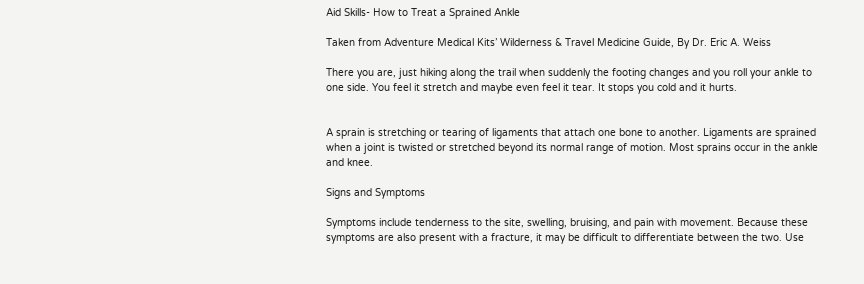Aid Skills- How to Treat a Sprained Ankle

Taken from Adventure Medical Kits’ Wilderness & Travel Medicine Guide, By Dr. Eric A. Weiss

There you are, just hiking along the trail when suddenly the footing changes and you roll your ankle to one side. You feel it stretch and maybe even feel it tear. It stops you cold and it hurts.


A sprain is stretching or tearing of ligaments that attach one bone to another. Ligaments are sprained when a joint is twisted or stretched beyond its normal range of motion. Most sprains occur in the ankle and knee.

Signs and Symptoms

Symptoms include tenderness to the site, swelling, bruising, and pain with movement. Because these symptoms are also present with a fracture, it may be difficult to differentiate between the two. Use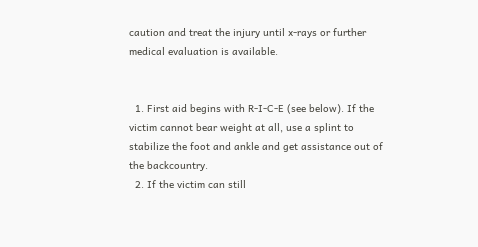caution and treat the injury until x-rays or further medical evaluation is available.


  1. First aid begins with R-I-C-E (see below). If the victim cannot bear weight at all, use a splint to stabilize the foot and ankle and get assistance out of the backcountry.
  2. If the victim can still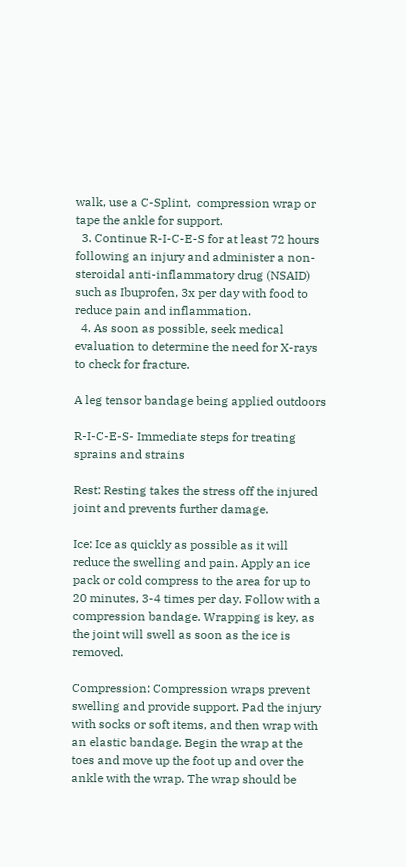walk, use a C-Splint,  compression wrap or tape the ankle for support.
  3. Continue R-I-C-E-S for at least 72 hours following an injury and administer a non-steroidal anti-inflammatory drug (NSAID) such as Ibuprofen, 3x per day with food to reduce pain and inflammation.
  4. As soon as possible, seek medical evaluation to determine the need for X-rays to check for fracture.

A leg tensor bandage being applied outdoors

R-I-C-E-S- Immediate steps for treating sprains and strains

Rest: Resting takes the stress off the injured joint and prevents further damage.

Ice: Ice as quickly as possible as it will reduce the swelling and pain. Apply an ice pack or cold compress to the area for up to 20 minutes, 3-4 times per day. Follow with a compression bandage. Wrapping is key, as the joint will swell as soon as the ice is removed.

Compression: Compression wraps prevent swelling and provide support. Pad the injury with socks or soft items, and then wrap with an elastic bandage. Begin the wrap at the toes and move up the foot up and over the ankle with the wrap. The wrap should be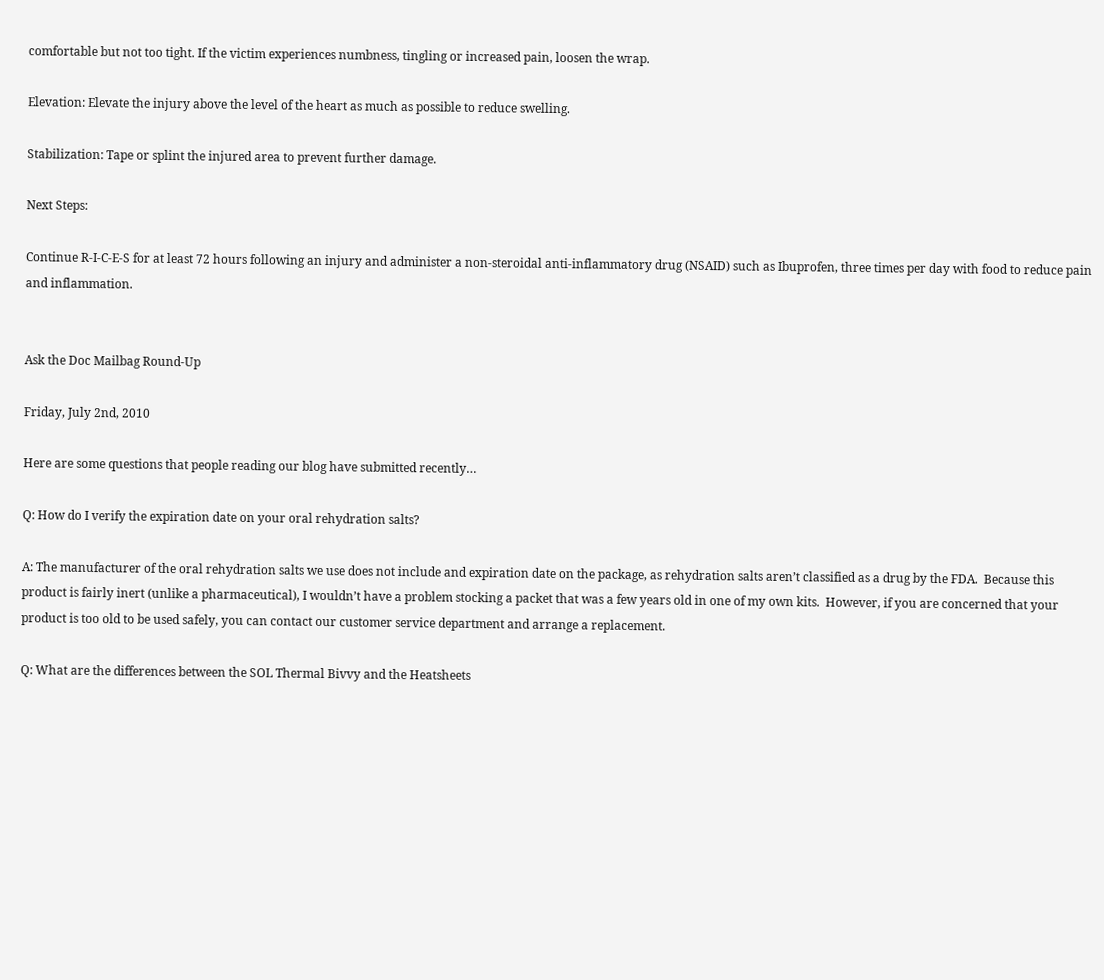comfortable but not too tight. If the victim experiences numbness, tingling or increased pain, loosen the wrap.

Elevation: Elevate the injury above the level of the heart as much as possible to reduce swelling.

Stabilization: Tape or splint the injured area to prevent further damage.

Next Steps:

Continue R-I-C-E-S for at least 72 hours following an injury and administer a non-steroidal anti-inflammatory drug (NSAID) such as Ibuprofen, three times per day with food to reduce pain and inflammation.


Ask the Doc Mailbag Round-Up

Friday, July 2nd, 2010

Here are some questions that people reading our blog have submitted recently…

Q: How do I verify the expiration date on your oral rehydration salts?

A: The manufacturer of the oral rehydration salts we use does not include and expiration date on the package, as rehydration salts aren’t classified as a drug by the FDA.  Because this product is fairly inert (unlike a pharmaceutical), I wouldn’t have a problem stocking a packet that was a few years old in one of my own kits.  However, if you are concerned that your product is too old to be used safely, you can contact our customer service department and arrange a replacement.

Q: What are the differences between the SOL Thermal Bivvy and the Heatsheets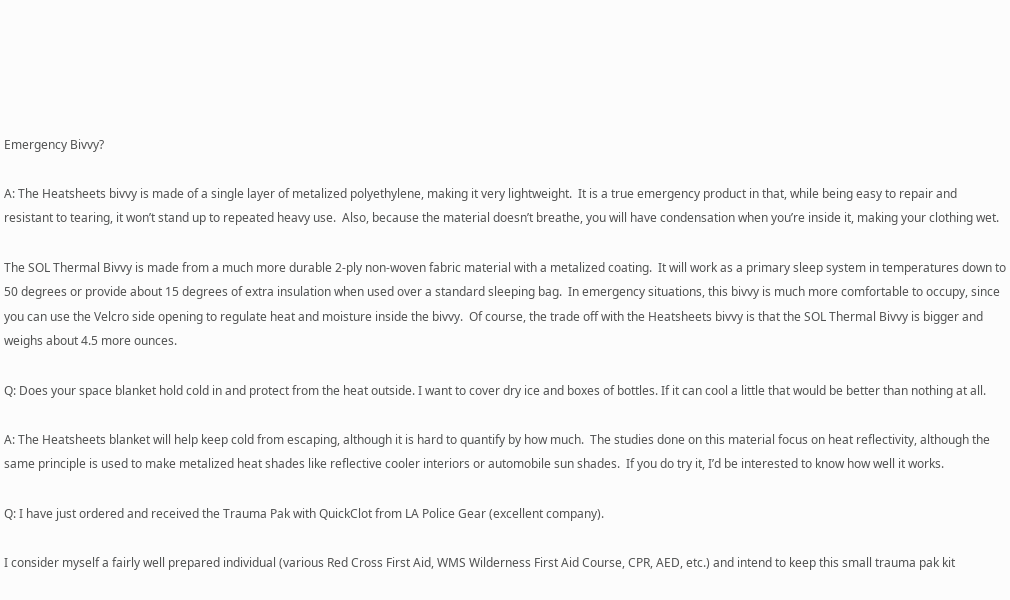Emergency Bivvy?

A: The Heatsheets bivvy is made of a single layer of metalized polyethylene, making it very lightweight.  It is a true emergency product in that, while being easy to repair and resistant to tearing, it won’t stand up to repeated heavy use.  Also, because the material doesn’t breathe, you will have condensation when you’re inside it, making your clothing wet.

The SOL Thermal Bivvy is made from a much more durable 2-ply non-woven fabric material with a metalized coating.  It will work as a primary sleep system in temperatures down to 50 degrees or provide about 15 degrees of extra insulation when used over a standard sleeping bag.  In emergency situations, this bivvy is much more comfortable to occupy, since you can use the Velcro side opening to regulate heat and moisture inside the bivvy.  Of course, the trade off with the Heatsheets bivvy is that the SOL Thermal Bivvy is bigger and weighs about 4.5 more ounces.

Q: Does your space blanket hold cold in and protect from the heat outside. I want to cover dry ice and boxes of bottles. If it can cool a little that would be better than nothing at all.

A: The Heatsheets blanket will help keep cold from escaping, although it is hard to quantify by how much.  The studies done on this material focus on heat reflectivity, although the same principle is used to make metalized heat shades like reflective cooler interiors or automobile sun shades.  If you do try it, I’d be interested to know how well it works.

Q: I have just ordered and received the Trauma Pak with QuickClot from LA Police Gear (excellent company).

I consider myself a fairly well prepared individual (various Red Cross First Aid, WMS Wilderness First Aid Course, CPR, AED, etc.) and intend to keep this small trauma pak kit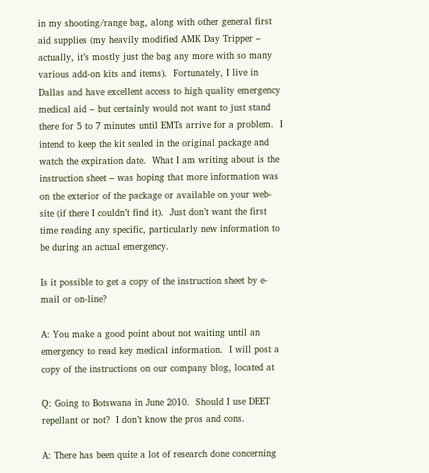in my shooting/range bag, along with other general first aid supplies (my heavily modified AMK Day Tripper – actually, it’s mostly just the bag any more with so many various add-on kits and items).  Fortunately, I live in Dallas and have excellent access to high quality emergency medical aid – but certainly would not want to just stand there for 5 to 7 minutes until EMTs arrive for a problem.  I intend to keep the kit sealed in the original package and watch the expiration date.  What I am writing about is the instruction sheet – was hoping that more information was on the exterior of the package or available on your web-site (if there I couldn’t find it).  Just don’t want the first time reading any specific, particularly new information to be during an actual emergency.

Is it possible to get a copy of the instruction sheet by e-mail or on-line?

A: You make a good point about not waiting until an emergency to read key medical information.  I will post a copy of the instructions on our company blog, located at

Q: Going to Botswana in June 2010.  Should I use DEET repellant or not?  I don’t know the pros and cons.

A: There has been quite a lot of research done concerning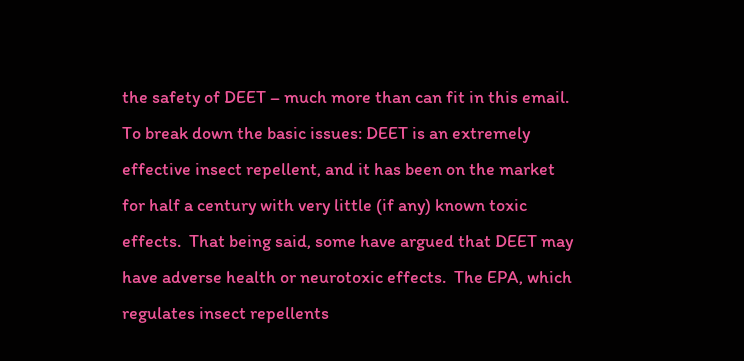the safety of DEET – much more than can fit in this email.  To break down the basic issues: DEET is an extremely effective insect repellent, and it has been on the market for half a century with very little (if any) known toxic effects.  That being said, some have argued that DEET may have adverse health or neurotoxic effects.  The EPA, which regulates insect repellents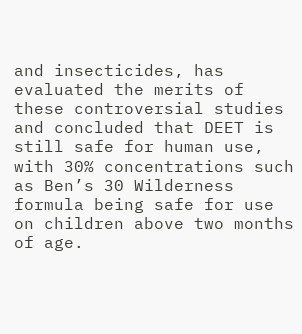and insecticides, has evaluated the merits of these controversial studies and concluded that DEET is still safe for human use, with 30% concentrations such as Ben’s 30 Wilderness formula being safe for use on children above two months of age.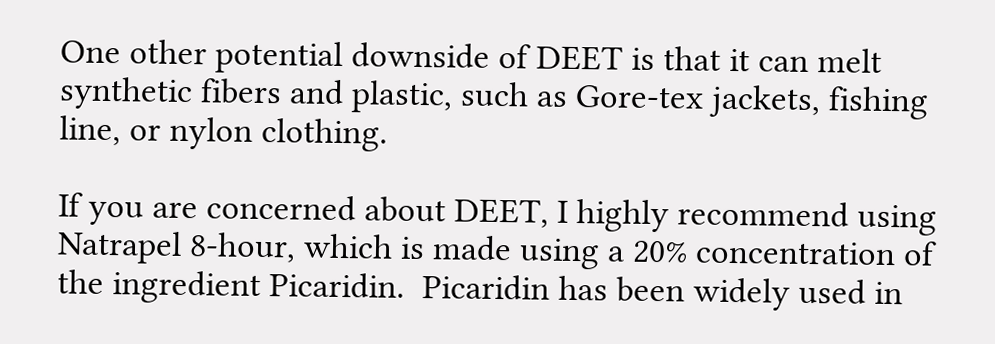One other potential downside of DEET is that it can melt synthetic fibers and plastic, such as Gore-tex jackets, fishing line, or nylon clothing.

If you are concerned about DEET, I highly recommend using Natrapel 8-hour, which is made using a 20% concentration of the ingredient Picaridin.  Picaridin has been widely used in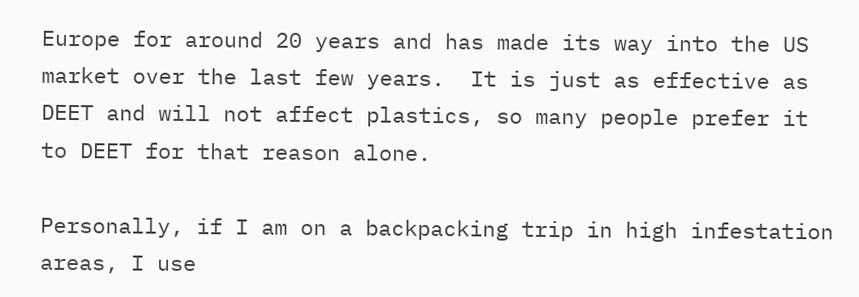Europe for around 20 years and has made its way into the US market over the last few years.  It is just as effective as DEET and will not affect plastics, so many people prefer it to DEET for that reason alone.

Personally, if I am on a backpacking trip in high infestation areas, I use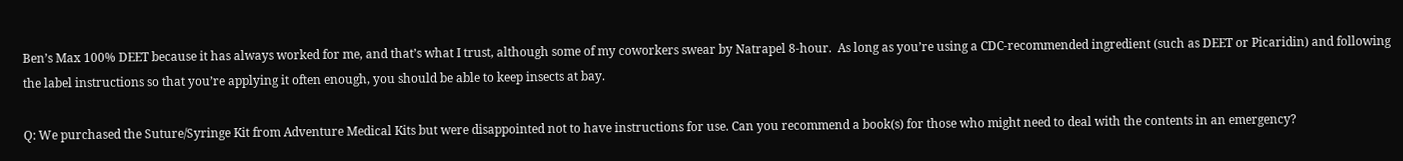Ben’s Max 100% DEET because it has always worked for me, and that’s what I trust, although some of my coworkers swear by Natrapel 8-hour.  As long as you’re using a CDC-recommended ingredient (such as DEET or Picaridin) and following the label instructions so that you’re applying it often enough, you should be able to keep insects at bay.

Q: We purchased the Suture/Syringe Kit from Adventure Medical Kits but were disappointed not to have instructions for use. Can you recommend a book(s) for those who might need to deal with the contents in an emergency?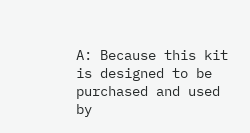A: Because this kit is designed to be purchased and used by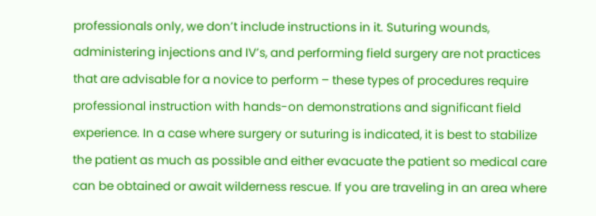professionals only, we don’t include instructions in it. Suturing wounds, administering injections and IV’s, and performing field surgery are not practices that are advisable for a novice to perform – these types of procedures require professional instruction with hands-on demonstrations and significant field experience. In a case where surgery or suturing is indicated, it is best to stabilize the patient as much as possible and either evacuate the patient so medical care can be obtained or await wilderness rescue. If you are traveling in an area where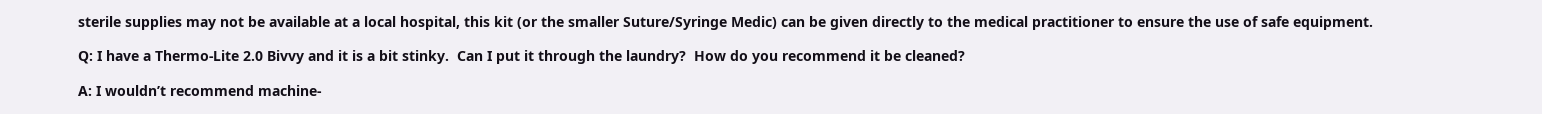sterile supplies may not be available at a local hospital, this kit (or the smaller Suture/Syringe Medic) can be given directly to the medical practitioner to ensure the use of safe equipment.

Q: I have a Thermo-Lite 2.0 Bivvy and it is a bit stinky.  Can I put it through the laundry?  How do you recommend it be cleaned?

A: I wouldn’t recommend machine-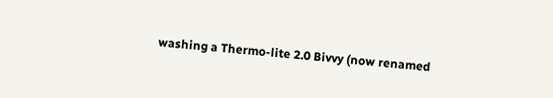washing a Thermo-lite 2.0 Bivvy (now renamed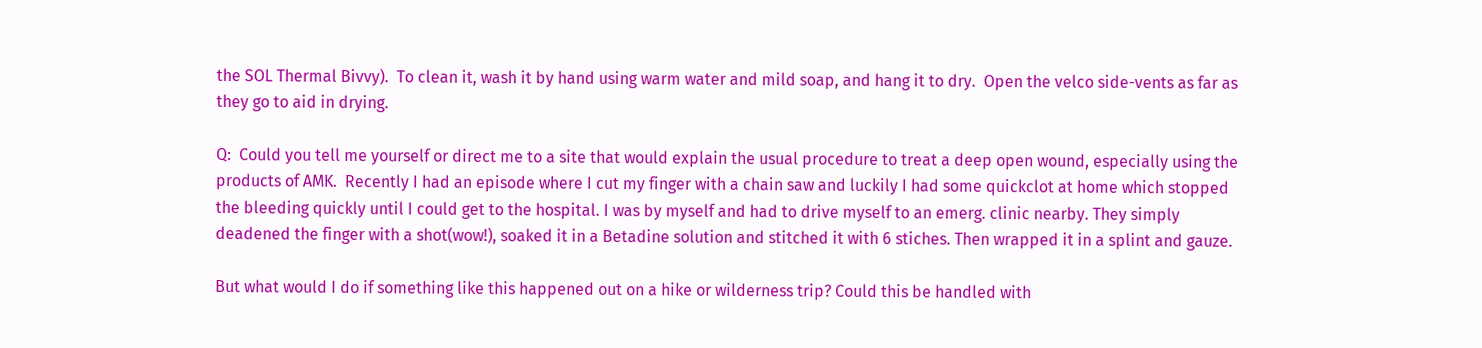the SOL Thermal Bivvy).  To clean it, wash it by hand using warm water and mild soap, and hang it to dry.  Open the velco side-vents as far as they go to aid in drying.

Q:  Could you tell me yourself or direct me to a site that would explain the usual procedure to treat a deep open wound, especially using the products of AMK.  Recently I had an episode where I cut my finger with a chain saw and luckily I had some quickclot at home which stopped the bleeding quickly until I could get to the hospital. I was by myself and had to drive myself to an emerg. clinic nearby. They simply deadened the finger with a shot(wow!), soaked it in a Betadine solution and stitched it with 6 stiches. Then wrapped it in a splint and gauze.

But what would I do if something like this happened out on a hike or wilderness trip? Could this be handled with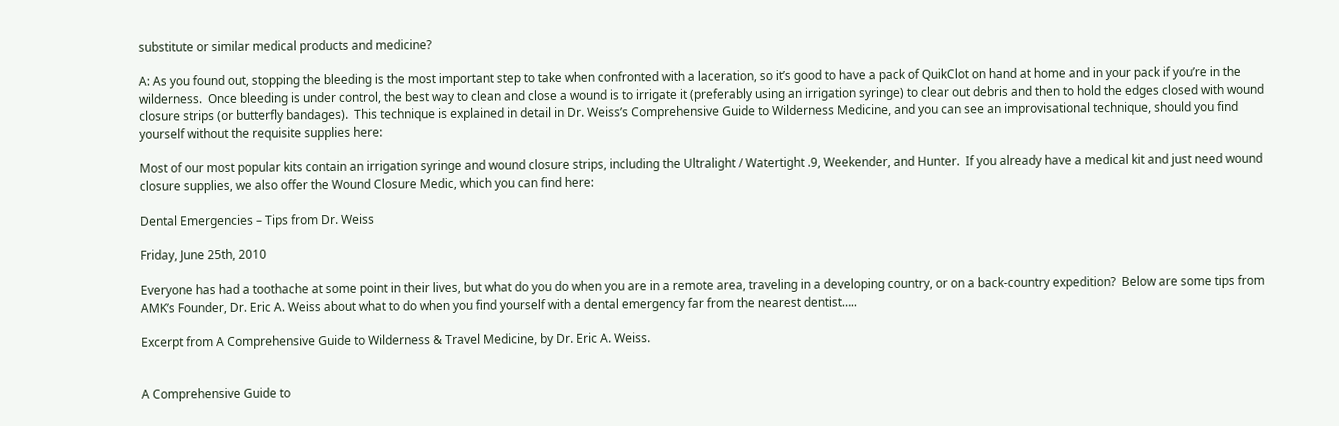substitute or similar medical products and medicine?

A: As you found out, stopping the bleeding is the most important step to take when confronted with a laceration, so it’s good to have a pack of QuikClot on hand at home and in your pack if you’re in the wilderness.  Once bleeding is under control, the best way to clean and close a wound is to irrigate it (preferably using an irrigation syringe) to clear out debris and then to hold the edges closed with wound closure strips (or butterfly bandages).  This technique is explained in detail in Dr. Weiss’s Comprehensive Guide to Wilderness Medicine, and you can see an improvisational technique, should you find yourself without the requisite supplies here:

Most of our most popular kits contain an irrigation syringe and wound closure strips, including the Ultralight / Watertight .9, Weekender, and Hunter.  If you already have a medical kit and just need wound closure supplies, we also offer the Wound Closure Medic, which you can find here:

Dental Emergencies – Tips from Dr. Weiss

Friday, June 25th, 2010

Everyone has had a toothache at some point in their lives, but what do you do when you are in a remote area, traveling in a developing country, or on a back-country expedition?  Below are some tips from AMK’s Founder, Dr. Eric A. Weiss about what to do when you find yourself with a dental emergency far from the nearest dentist…..

Excerpt from A Comprehensive Guide to Wilderness & Travel Medicine, by Dr. Eric A. Weiss.


A Comprehensive Guide to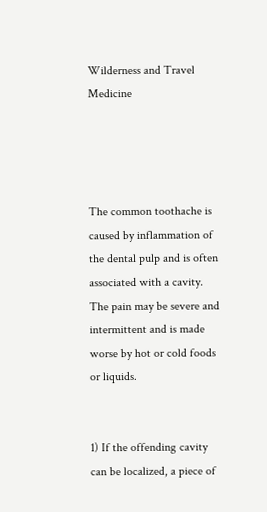Wilderness and Travel Medicine




The common toothache is caused by inflammation of the dental pulp and is often associated with a cavity. The pain may be severe and intermittent and is made worse by hot or cold foods or liquids.


1) If the offending cavity can be localized, a piece of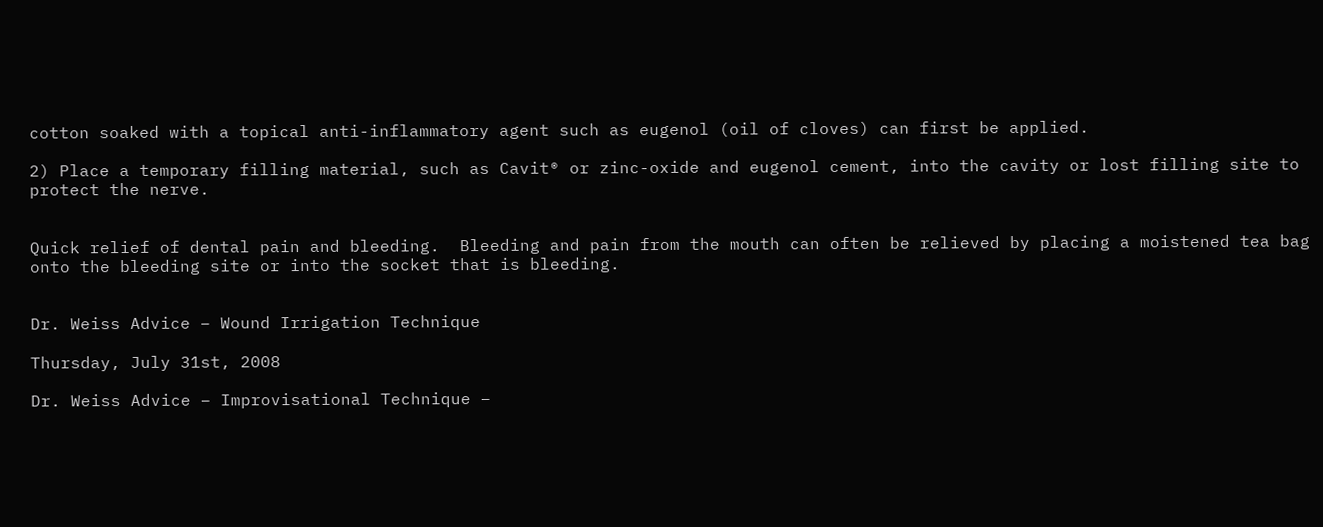cotton soaked with a topical anti-inflammatory agent such as eugenol (oil of cloves) can first be applied.

2) Place a temporary filling material, such as Cavit® or zinc-oxide and eugenol cement, into the cavity or lost filling site to protect the nerve.


Quick relief of dental pain and bleeding.  Bleeding and pain from the mouth can often be relieved by placing a moistened tea bag onto the bleeding site or into the socket that is bleeding.


Dr. Weiss Advice – Wound Irrigation Technique

Thursday, July 31st, 2008

Dr. Weiss Advice – Improvisational Technique –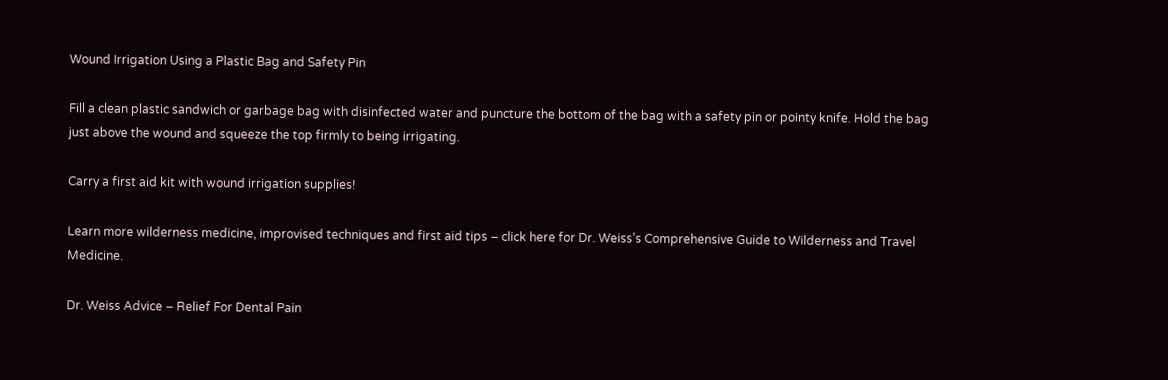Wound Irrigation Using a Plastic Bag and Safety Pin

Fill a clean plastic sandwich or garbage bag with disinfected water and puncture the bottom of the bag with a safety pin or pointy knife. Hold the bag just above the wound and squeeze the top firmly to being irrigating.

Carry a first aid kit with wound irrigation supplies!

Learn more wilderness medicine, improvised techniques and first aid tips – click here for Dr. Weiss’s Comprehensive Guide to Wilderness and Travel Medicine.

Dr. Weiss Advice – Relief For Dental Pain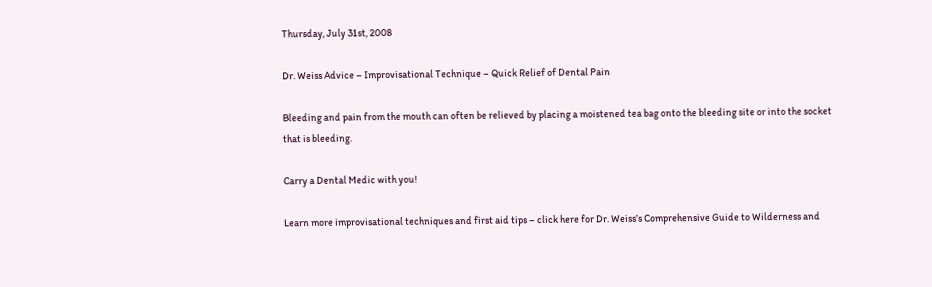Thursday, July 31st, 2008

Dr. Weiss Advice – Improvisational Technique – Quick Relief of Dental Pain

Bleeding and pain from the mouth can often be relieved by placing a moistened tea bag onto the bleeding site or into the socket that is bleeding.

Carry a Dental Medic with you!

Learn more improvisational techniques and first aid tips – click here for Dr. Weiss’s Comprehensive Guide to Wilderness and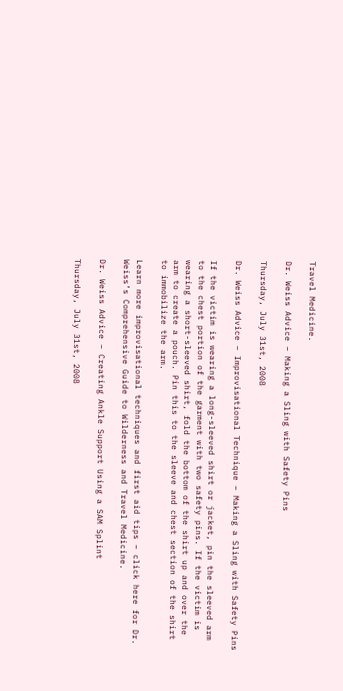Travel Medicine.

Dr. Weiss Advice – Making a Sling with Safety Pins

Thursday, July 31st, 2008

Dr. Weiss Advice – Improvisational Technique – Making a Sling with Safety Pins

If the victim is wearing a long-sleeved shirt or jacket, pin the sleeved arm to the chest portion of the garment with two safety pins. If the victim is wearing a short-sleeved shirt, fold the bottom of the shirt up and over the arm to create a pouch. Pin this to the sleeve and chest section of the shirt to immobilize the arm.

Learn more improvisational techniques and first aid tips – click here for Dr. Weiss’s Comprehensive Guide to Wilderness and Travel Medicine.

Dr. Weiss Advice – Creating Ankle Support Using a SAM Splint

Thursday, July 31st, 2008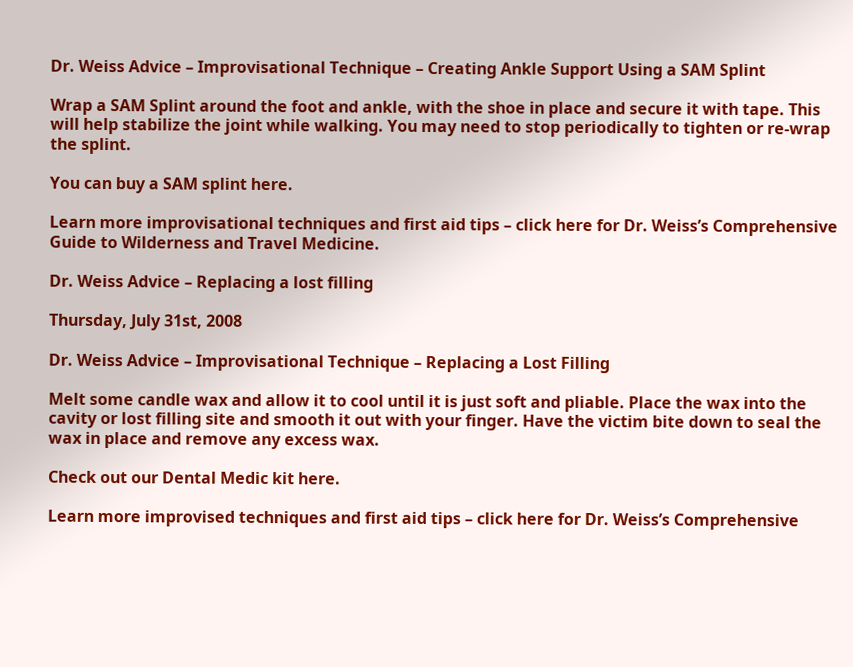Dr. Weiss Advice – Improvisational Technique – Creating Ankle Support Using a SAM Splint

Wrap a SAM Splint around the foot and ankle, with the shoe in place and secure it with tape. This will help stabilize the joint while walking. You may need to stop periodically to tighten or re-wrap the splint.

You can buy a SAM splint here.

Learn more improvisational techniques and first aid tips – click here for Dr. Weiss’s Comprehensive Guide to Wilderness and Travel Medicine.

Dr. Weiss Advice – Replacing a lost filling

Thursday, July 31st, 2008

Dr. Weiss Advice – Improvisational Technique – Replacing a Lost Filling

Melt some candle wax and allow it to cool until it is just soft and pliable. Place the wax into the cavity or lost filling site and smooth it out with your finger. Have the victim bite down to seal the wax in place and remove any excess wax.

Check out our Dental Medic kit here.

Learn more improvised techniques and first aid tips – click here for Dr. Weiss’s Comprehensive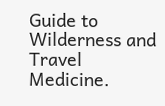Guide to Wilderness and Travel Medicine.